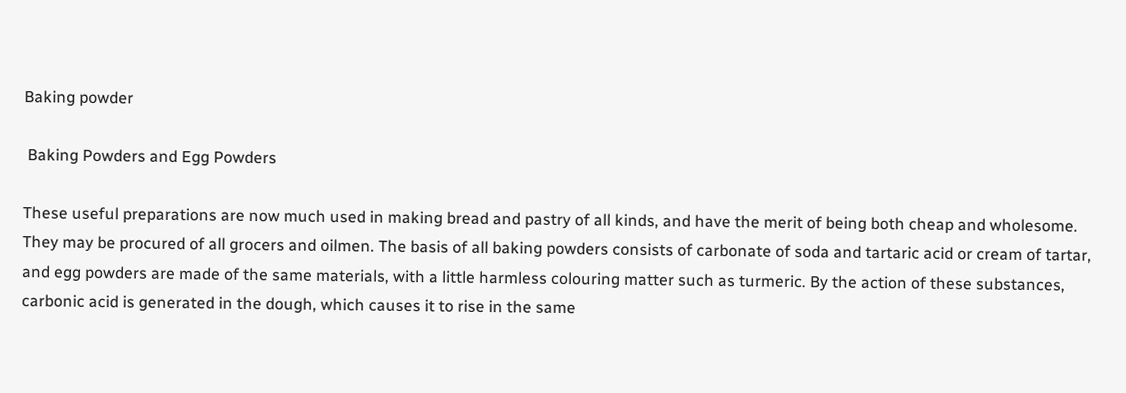Baking powder

 Baking Powders and Egg Powders

These useful preparations are now much used in making bread and pastry of all kinds, and have the merit of being both cheap and wholesome. They may be procured of all grocers and oilmen. The basis of all baking powders consists of carbonate of soda and tartaric acid or cream of tartar, and egg powders are made of the same materials, with a little harmless colouring matter such as turmeric. By the action of these substances, carbonic acid is generated in the dough, which causes it to rise in the same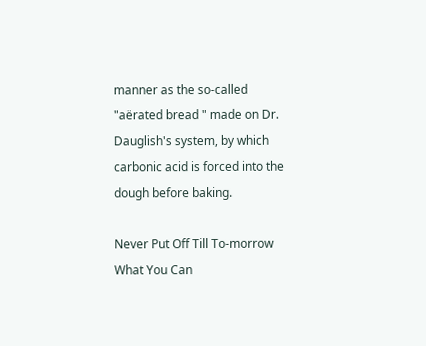manner as the so-called "aërated bread " made on Dr. Dauglish's system, by which carbonic acid is forced into the dough before baking.

Never Put Off Till To-morrow What You Can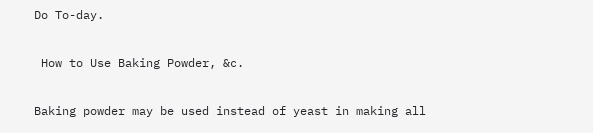Do To-day.

 How to Use Baking Powder, &c.

Baking powder may be used instead of yeast in making all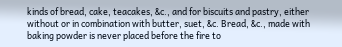kinds of bread, cake, teacakes, &c., and for biscuits and pastry, either without or in combination with butter, suet, &c. Bread, &c., made with baking powder is never placed before the fire to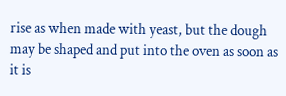rise as when made with yeast, but the dough may be shaped and put into the oven as soon as it is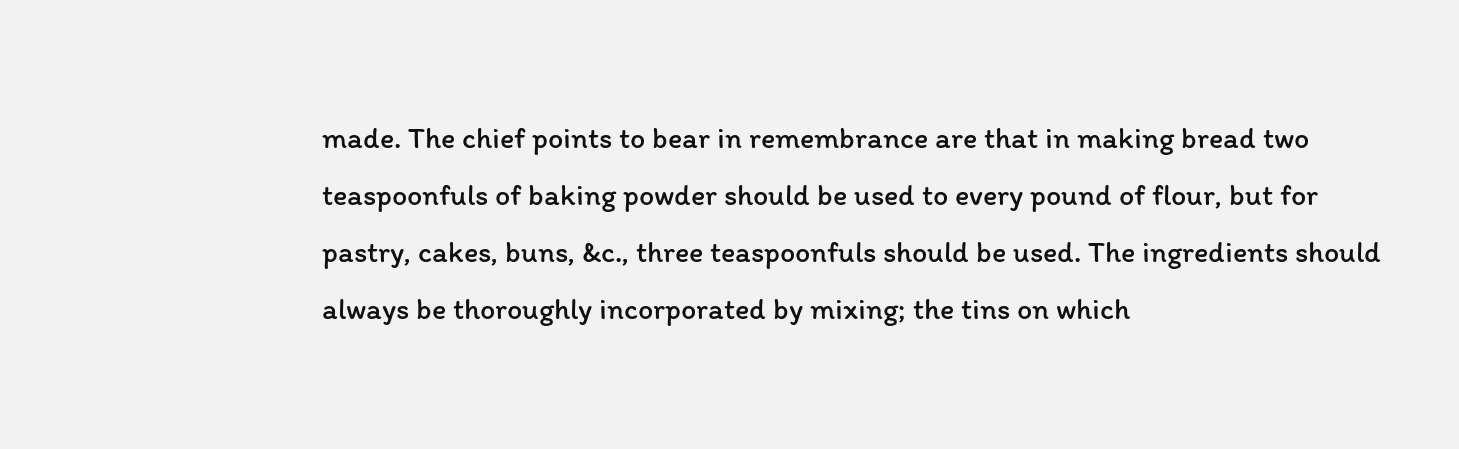made. The chief points to bear in remembrance are that in making bread two teaspoonfuls of baking powder should be used to every pound of flour, but for pastry, cakes, buns, &c., three teaspoonfuls should be used. The ingredients should always be thoroughly incorporated by mixing; the tins on which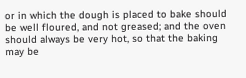or in which the dough is placed to bake should be well floured, and not greased; and the oven should always be very hot, so that the baking may be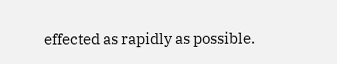effected as rapidly as possible.